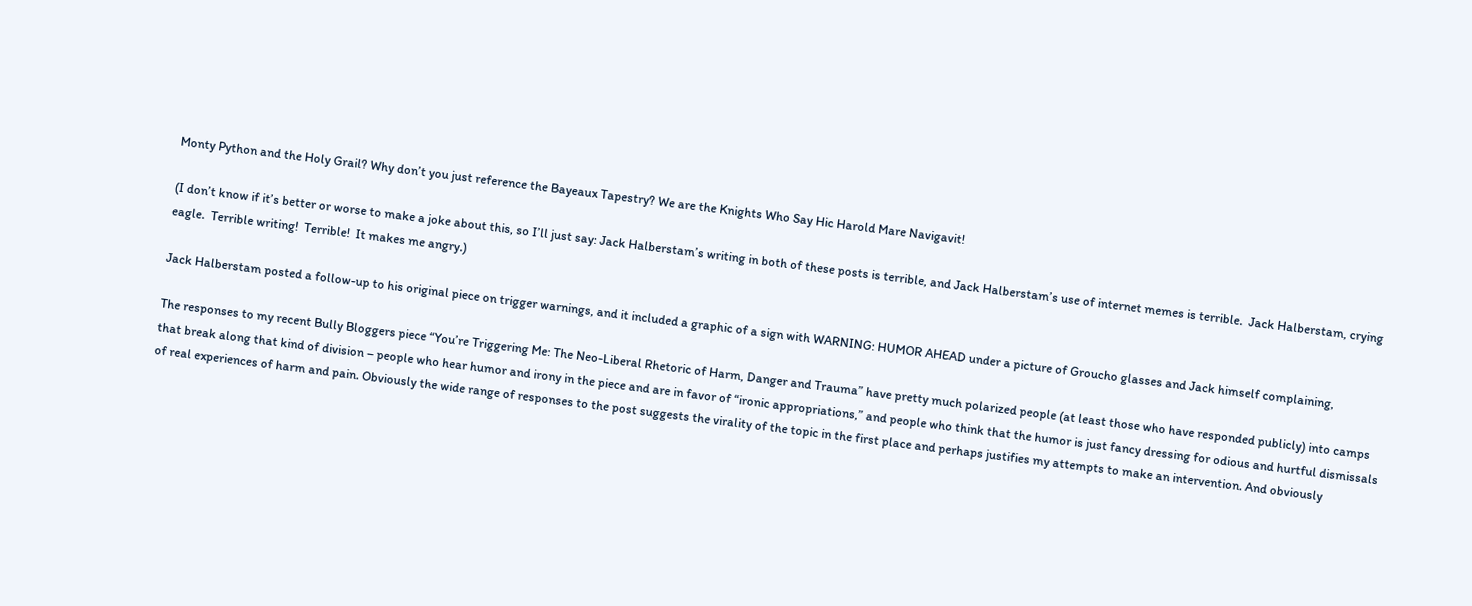Monty Python and the Holy Grail? Why don’t you just reference the Bayeaux Tapestry? We are the Knights Who Say Hic Harold Mare Navigavit!

(I don’t know if it’s better or worse to make a joke about this, so I’ll just say: Jack Halberstam’s writing in both of these posts is terrible, and Jack Halberstam’s use of internet memes is terrible.  Jack Halberstam, crying eagle.  Terrible writing!  Terrible!  It makes me angry.)

Jack Halberstam posted a follow-up to his original piece on trigger warnings, and it included a graphic of a sign with WARNING: HUMOR AHEAD under a picture of Groucho glasses and Jack himself complaining,

The responses to my recent Bully Bloggers piece “You’re Triggering Me: The Neo-Liberal Rhetoric of Harm, Danger and Trauma” have pretty much polarized people (at least those who have responded publicly) into camps that break along that kind of division – people who hear humor and irony in the piece and are in favor of “ironic appropriations,” and people who think that the humor is just fancy dressing for odious and hurtful dismissals of real experiences of harm and pain. Obviously the wide range of responses to the post suggests the virality of the topic in the first place and perhaps justifies my attempts to make an intervention. And obviously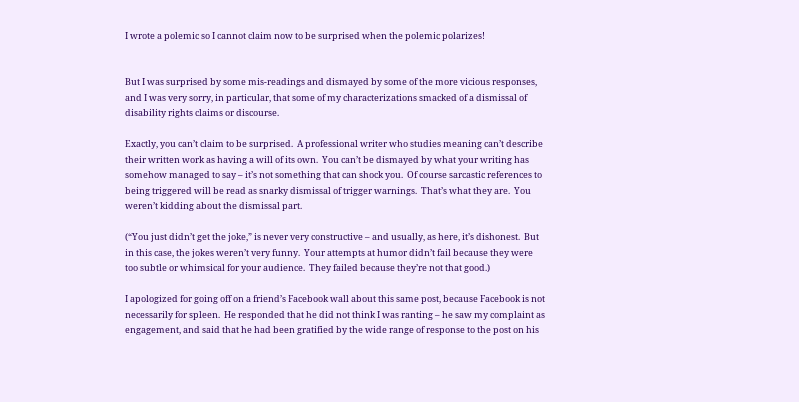I wrote a polemic so I cannot claim now to be surprised when the polemic polarizes!


But I was surprised by some mis-readings and dismayed by some of the more vicious responses, and I was very sorry, in particular, that some of my characterizations smacked of a dismissal of disability rights claims or discourse.

Exactly, you can’t claim to be surprised.  A professional writer who studies meaning can’t describe their written work as having a will of its own.  You can’t be dismayed by what your writing has somehow managed to say – it’s not something that can shock you.  Of course sarcastic references to being triggered will be read as snarky dismissal of trigger warnings.  That’s what they are.  You weren’t kidding about the dismissal part.

(“You just didn’t get the joke,” is never very constructive – and usually, as here, it’s dishonest.  But in this case, the jokes weren’t very funny.  Your attempts at humor didn’t fail because they were too subtle or whimsical for your audience.  They failed because they’re not that good.)

I apologized for going off on a friend’s Facebook wall about this same post, because Facebook is not necessarily for spleen.  He responded that he did not think I was ranting – he saw my complaint as engagement, and said that he had been gratified by the wide range of response to the post on his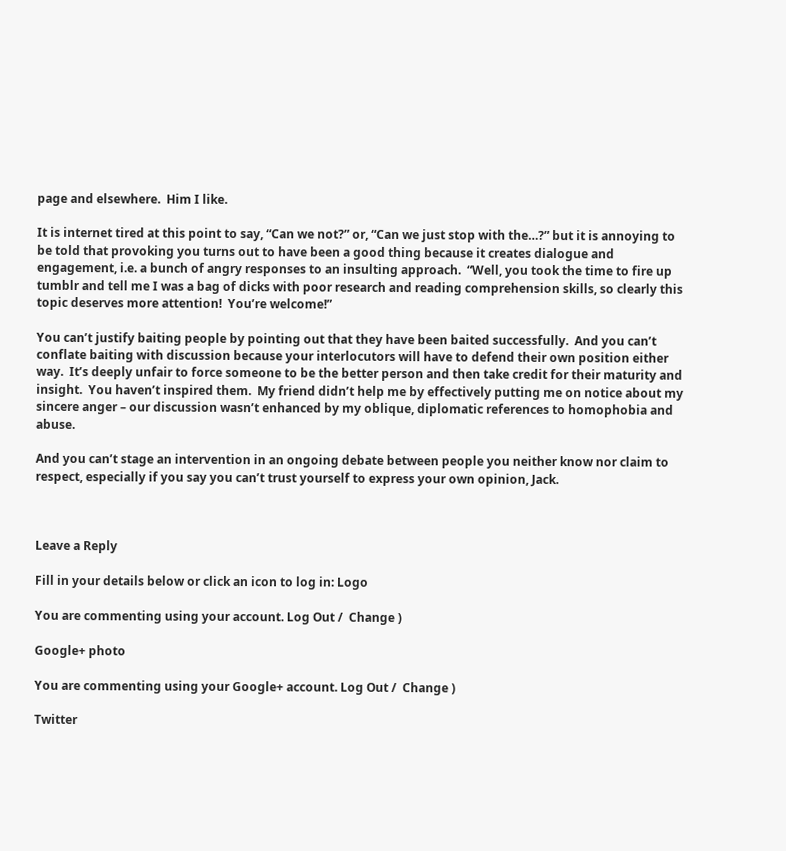page and elsewhere.  Him I like.

It is internet tired at this point to say, “Can we not?” or, “Can we just stop with the…?” but it is annoying to be told that provoking you turns out to have been a good thing because it creates dialogue and engagement, i.e. a bunch of angry responses to an insulting approach.  “Well, you took the time to fire up tumblr and tell me I was a bag of dicks with poor research and reading comprehension skills, so clearly this topic deserves more attention!  You’re welcome!”

You can’t justify baiting people by pointing out that they have been baited successfully.  And you can’t conflate baiting with discussion because your interlocutors will have to defend their own position either way.  It’s deeply unfair to force someone to be the better person and then take credit for their maturity and insight.  You haven’t inspired them.  My friend didn’t help me by effectively putting me on notice about my sincere anger – our discussion wasn’t enhanced by my oblique, diplomatic references to homophobia and abuse.

And you can’t stage an intervention in an ongoing debate between people you neither know nor claim to respect, especially if you say you can’t trust yourself to express your own opinion, Jack.



Leave a Reply

Fill in your details below or click an icon to log in: Logo

You are commenting using your account. Log Out /  Change )

Google+ photo

You are commenting using your Google+ account. Log Out /  Change )

Twitter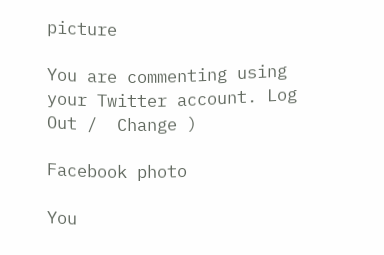picture

You are commenting using your Twitter account. Log Out /  Change )

Facebook photo

You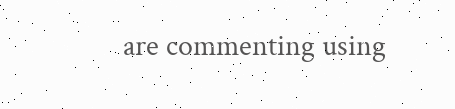are commenting using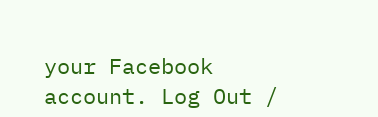your Facebook account. Log Out /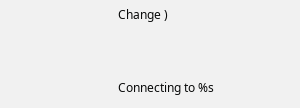Change )


Connecting to %s